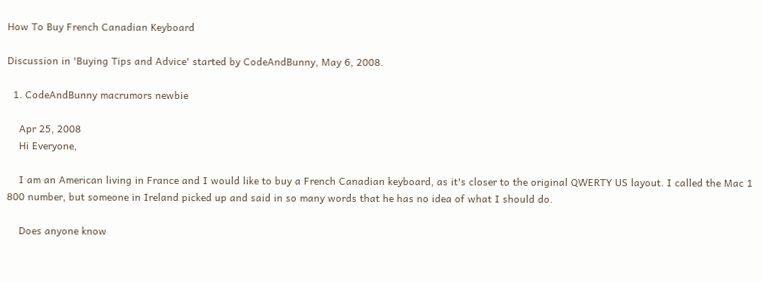How To Buy French Canadian Keyboard

Discussion in 'Buying Tips and Advice' started by CodeAndBunny, May 6, 2008.

  1. CodeAndBunny macrumors newbie

    Apr 25, 2008
    Hi Everyone,

    I am an American living in France and I would like to buy a French Canadian keyboard, as it's closer to the original QWERTY US layout. I called the Mac 1 800 number, but someone in Ireland picked up and said in so many words that he has no idea of what I should do.

    Does anyone know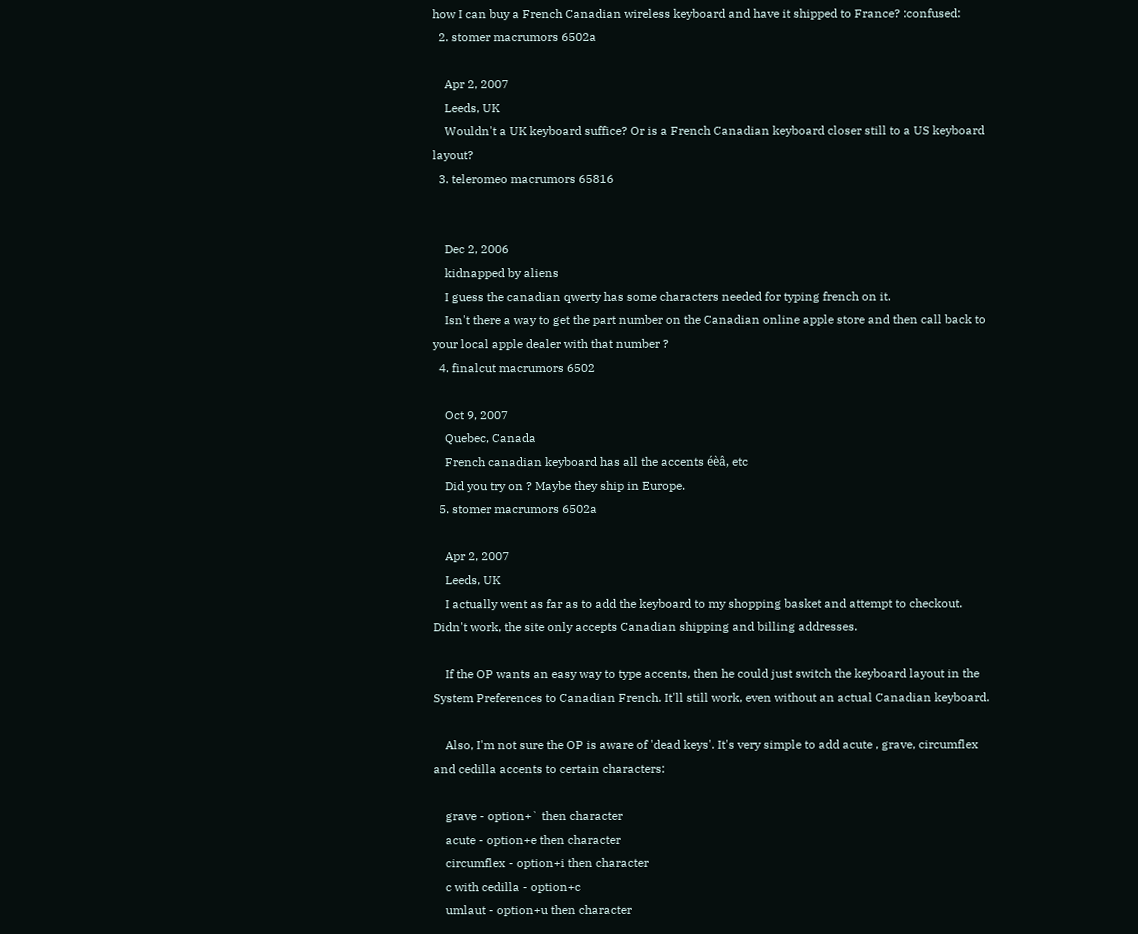how I can buy a French Canadian wireless keyboard and have it shipped to France? :confused:
  2. stomer macrumors 6502a

    Apr 2, 2007
    Leeds, UK
    Wouldn't a UK keyboard suffice? Or is a French Canadian keyboard closer still to a US keyboard layout?
  3. teleromeo macrumors 65816


    Dec 2, 2006
    kidnapped by aliens
    I guess the canadian qwerty has some characters needed for typing french on it.
    Isn't there a way to get the part number on the Canadian online apple store and then call back to your local apple dealer with that number ?
  4. finalcut macrumors 6502

    Oct 9, 2007
    Quebec, Canada
    French canadian keyboard has all the accents éèâ, etc
    Did you try on ? Maybe they ship in Europe.
  5. stomer macrumors 6502a

    Apr 2, 2007
    Leeds, UK
    I actually went as far as to add the keyboard to my shopping basket and attempt to checkout. Didn't work, the site only accepts Canadian shipping and billing addresses.

    If the OP wants an easy way to type accents, then he could just switch the keyboard layout in the System Preferences to Canadian French. It'll still work, even without an actual Canadian keyboard.

    Also, I'm not sure the OP is aware of 'dead keys'. It's very simple to add acute , grave, circumflex and cedilla accents to certain characters:

    grave - option+` then character
    acute - option+e then character
    circumflex - option+i then character
    c with cedilla - option+c
    umlaut - option+u then character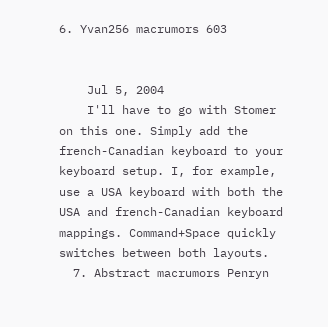6. Yvan256 macrumors 603


    Jul 5, 2004
    I'll have to go with Stomer on this one. Simply add the french-Canadian keyboard to your keyboard setup. I, for example, use a USA keyboard with both the USA and french-Canadian keyboard mappings. Command+Space quickly switches between both layouts.
  7. Abstract macrumors Penryn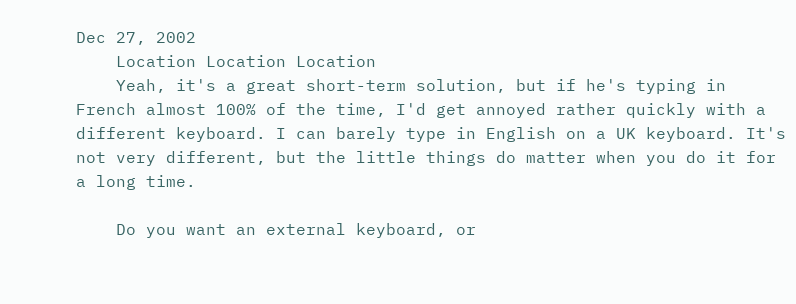Dec 27, 2002
    Location Location Location
    Yeah, it's a great short-term solution, but if he's typing in French almost 100% of the time, I'd get annoyed rather quickly with a different keyboard. I can barely type in English on a UK keyboard. It's not very different, but the little things do matter when you do it for a long time.

    Do you want an external keyboard, or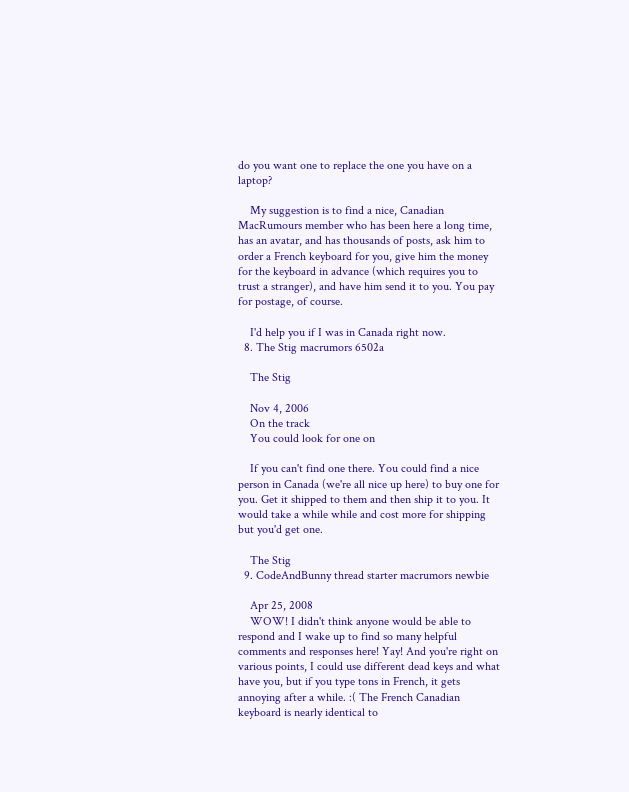do you want one to replace the one you have on a laptop?

    My suggestion is to find a nice, Canadian MacRumours member who has been here a long time, has an avatar, and has thousands of posts, ask him to order a French keyboard for you, give him the money for the keyboard in advance (which requires you to trust a stranger), and have him send it to you. You pay for postage, of course.

    I'd help you if I was in Canada right now.
  8. The Stig macrumors 6502a

    The Stig

    Nov 4, 2006
    On the track
    You could look for one on

    If you can't find one there. You could find a nice person in Canada (we're all nice up here) to buy one for you. Get it shipped to them and then ship it to you. It would take a while while and cost more for shipping but you'd get one.

    The Stig
  9. CodeAndBunny thread starter macrumors newbie

    Apr 25, 2008
    WOW! I didn't think anyone would be able to respond and I wake up to find so many helpful comments and responses here! Yay! And you're right on various points, I could use different dead keys and what have you, but if you type tons in French, it gets annoying after a while. :( The French Canadian keyboard is nearly identical to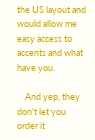the US layout and would allow me easy access to accents and what have you.

    And yep, they don't let you order it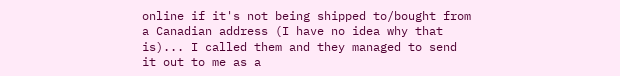online if it's not being shipped to/bought from a Canadian address (I have no idea why that is)... I called them and they managed to send it out to me as a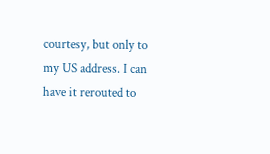courtesy, but only to my US address. I can have it rerouted to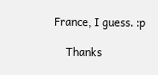France, I guess. :p

    Thanks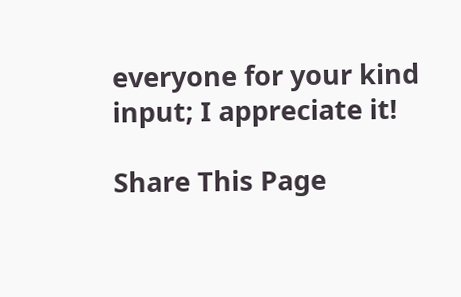everyone for your kind input; I appreciate it!

Share This Page